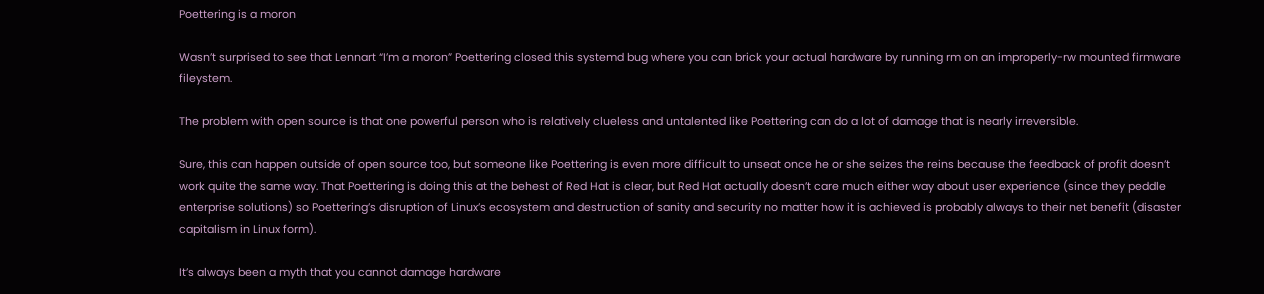Poettering is a moron

Wasn’t surprised to see that Lennart “I’m a moron” Poettering closed this systemd bug where you can brick your actual hardware by running rm on an improperly-rw mounted firmware fileystem.

The problem with open source is that one powerful person who is relatively clueless and untalented like Poettering can do a lot of damage that is nearly irreversible.

Sure, this can happen outside of open source too, but someone like Poettering is even more difficult to unseat once he or she seizes the reins because the feedback of profit doesn’t work quite the same way. That Poettering is doing this at the behest of Red Hat is clear, but Red Hat actually doesn’t care much either way about user experience (since they peddle enterprise solutions) so Poettering’s disruption of Linux’s ecosystem and destruction of sanity and security no matter how it is achieved is probably always to their net benefit (disaster capitalism in Linux form).

It’s always been a myth that you cannot damage hardware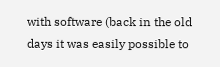with software (back in the old days it was easily possible to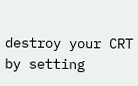destroy your CRT by setting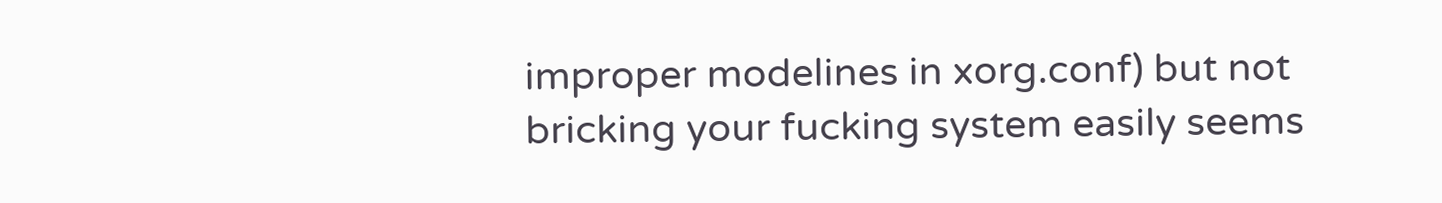improper modelines in xorg.conf) but not bricking your fucking system easily seems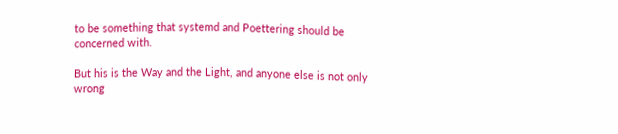to be something that systemd and Poettering should be concerned with.

But his is the Way and the Light, and anyone else is not only wrong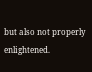but also not properly enlightened.